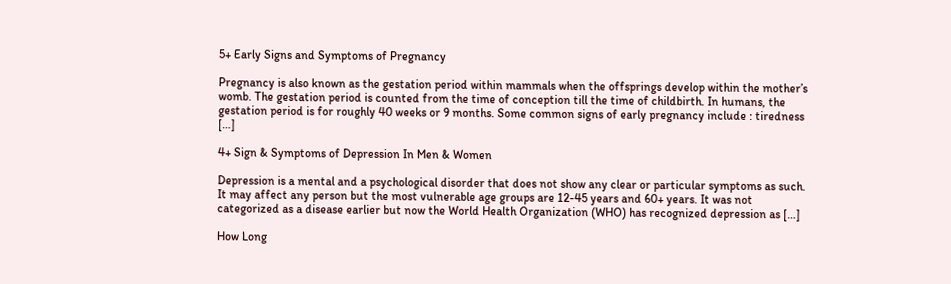5+ Early Signs and Symptoms of Pregnancy

Pregnancy is also known as the gestation period within mammals when the offsprings develop within the mother’s womb. The gestation period is counted from the time of conception till the time of childbirth. In humans, the gestation period is for roughly 40 weeks or 9 months. Some common signs of early pregnancy include : tiredness […]

4+ Sign & Symptoms of Depression In Men & Women

Depression is a mental and a psychological disorder that does not show any clear or particular symptoms as such. It may affect any person but the most vulnerable age groups are 12-45 years and 60+ years. It was not categorized as a disease earlier but now the World Health Organization (WHO) has recognized depression as […]

How Long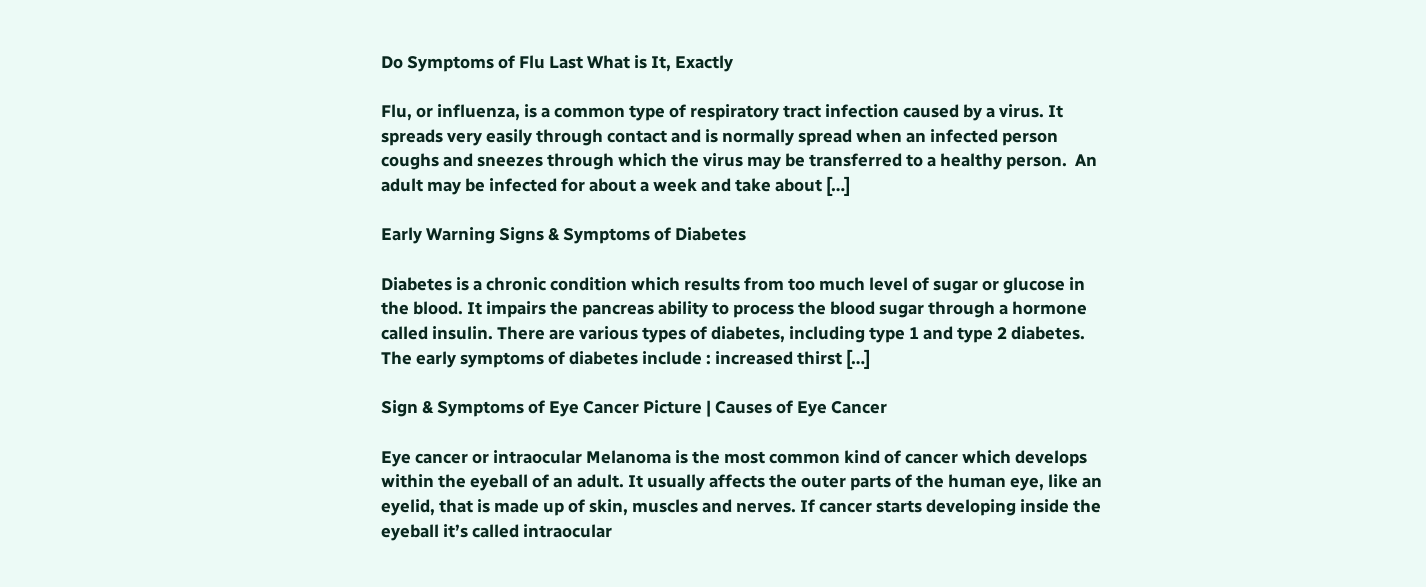Do Symptoms of Flu Last What is It, Exactly

Flu, or influenza, is a common type of respiratory tract infection caused by a virus. It spreads very easily through contact and is normally spread when an infected person coughs and sneezes through which the virus may be transferred to a healthy person.  An adult may be infected for about a week and take about […]

Early Warning Signs & Symptoms of Diabetes

Diabetes is a chronic condition which results from too much level of sugar or glucose in the blood. It impairs the pancreas ability to process the blood sugar through a hormone called insulin. There are various types of diabetes, including type 1 and type 2 diabetes. The early symptoms of diabetes include : increased thirst […]

Sign & Symptoms of Eye Cancer Picture | Causes of Eye Cancer

Eye cancer or intraocular Melanoma is the most common kind of cancer which develops within the eyeball of an adult. It usually affects the outer parts of the human eye, like an eyelid, that is made up of skin, muscles and nerves. If cancer starts developing inside the eyeball it’s called intraocular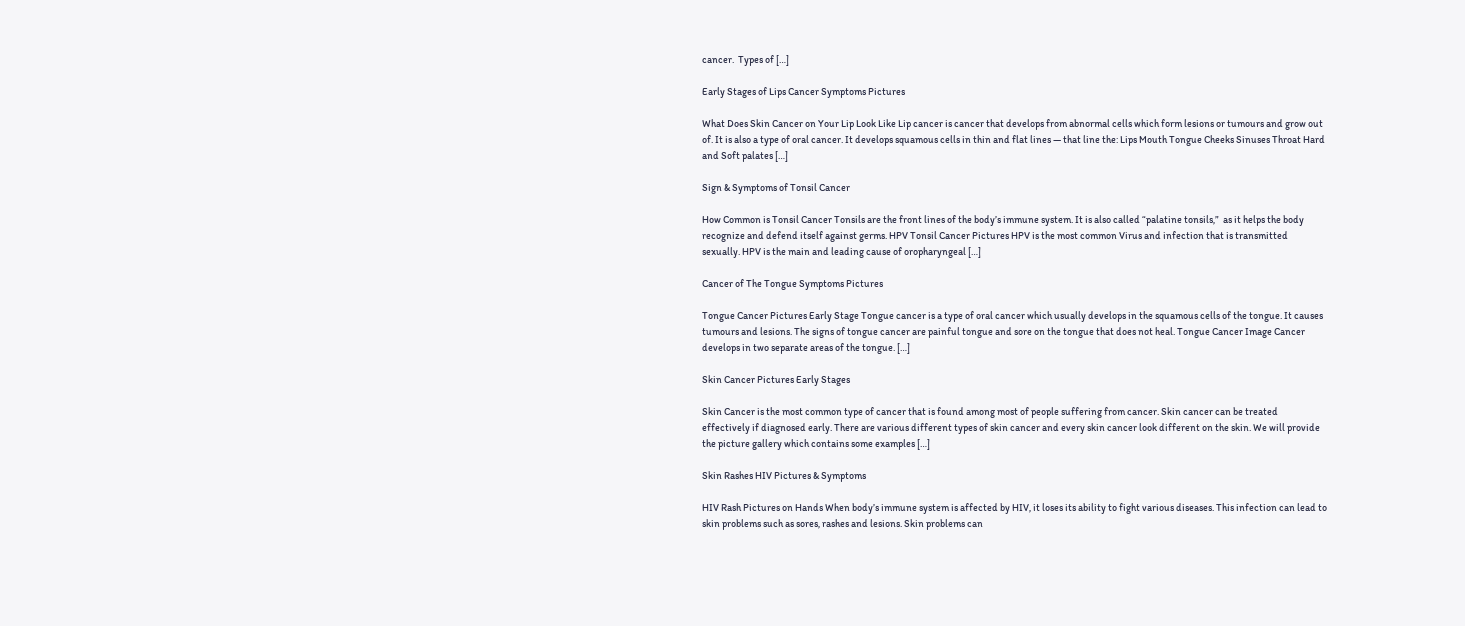cancer.  Types of […]

Early Stages of Lips Cancer Symptoms Pictures

What Does Skin Cancer on Your Lip Look Like Lip cancer is cancer that develops from abnormal cells which form lesions or tumours and grow out of. It is also a type of oral cancer. It develops squamous cells in thin and flat lines — that line the: Lips Mouth Tongue Cheeks Sinuses Throat Hard and Soft palates […]

Sign & Symptoms of Tonsil Cancer

How Common is Tonsil Cancer Tonsils are the front lines of the body’s immune system. It is also called “palatine tonsils,”  as it helps the body recognize and defend itself against germs. HPV Tonsil Cancer Pictures HPV is the most common Virus and infection that is transmitted sexually. HPV is the main and leading cause of oropharyngeal […]

Cancer of The Tongue Symptoms Pictures

Tongue Cancer Pictures Early Stage Tongue cancer is a type of oral cancer which usually develops in the squamous cells of the tongue. It causes tumours and lesions. The signs of tongue cancer are painful tongue and sore on the tongue that does not heal. Tongue Cancer Image Cancer develops in two separate areas of the tongue. […]

Skin Cancer Pictures Early Stages

Skin Cancer is the most common type of cancer that is found among most of people suffering from cancer. Skin cancer can be treated effectively if diagnosed early. There are various different types of skin cancer and every skin cancer look different on the skin. We will provide the picture gallery which contains some examples […]

Skin Rashes HIV Pictures & Symptoms

HIV Rash Pictures on Hands When body’s immune system is affected by HIV, it loses its ability to fight various diseases. This infection can lead to skin problems such as sores, rashes and lesions. Skin problems can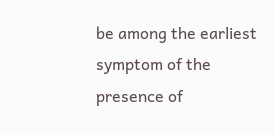be among the earliest symptom of the presence of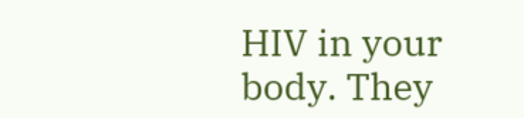HIV in your body. They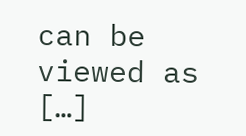can be viewed as […]